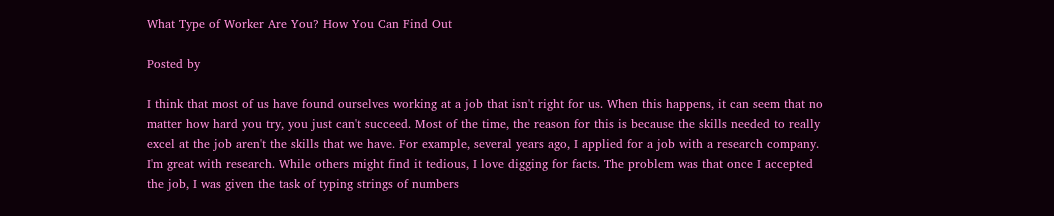What Type of Worker Are You? How You Can Find Out

Posted by

I think that most of us have found ourselves working at a job that isn't right for us. When this happens, it can seem that no matter how hard you try, you just can't succeed. Most of the time, the reason for this is because the skills needed to really excel at the job aren't the skills that we have. For example, several years ago, I applied for a job with a research company. I'm great with research. While others might find it tedious, I love digging for facts. The problem was that once I accepted the job, I was given the task of typing strings of numbers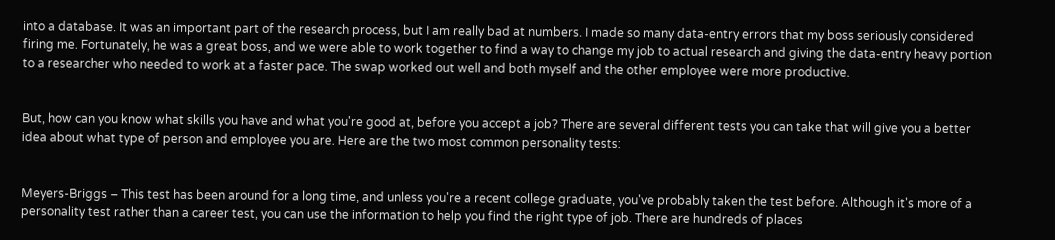into a database. It was an important part of the research process, but I am really bad at numbers. I made so many data-entry errors that my boss seriously considered firing me. Fortunately, he was a great boss, and we were able to work together to find a way to change my job to actual research and giving the data-entry heavy portion to a researcher who needed to work at a faster pace. The swap worked out well and both myself and the other employee were more productive.


But, how can you know what skills you have and what you're good at, before you accept a job? There are several different tests you can take that will give you a better idea about what type of person and employee you are. Here are the two most common personality tests:


Meyers-Briggs – This test has been around for a long time, and unless you're a recent college graduate, you've probably taken the test before. Although it's more of a personality test rather than a career test, you can use the information to help you find the right type of job. There are hundreds of places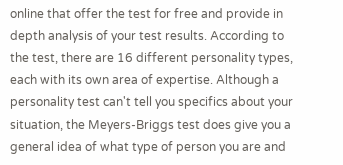online that offer the test for free and provide in depth analysis of your test results. According to the test, there are 16 different personality types, each with its own area of expertise. Although a personality test can't tell you specifics about your situation, the Meyers-Briggs test does give you a general idea of what type of person you are and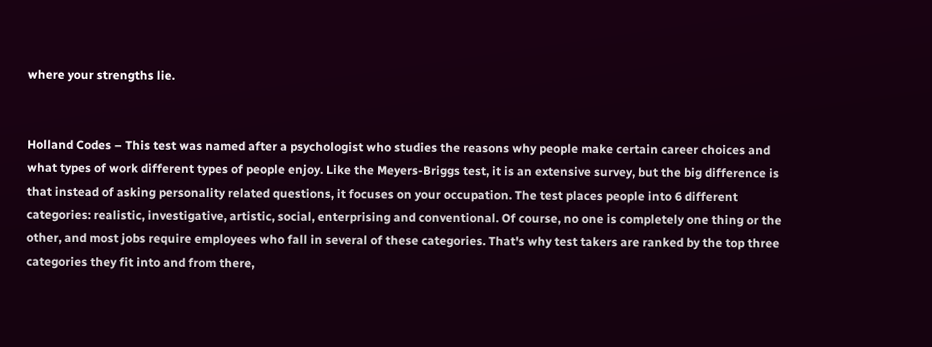where your strengths lie.


Holland Codes – This test was named after a psychologist who studies the reasons why people make certain career choices and what types of work different types of people enjoy. Like the Meyers-Briggs test, it is an extensive survey, but the big difference is that instead of asking personality related questions, it focuses on your occupation. The test places people into 6 different categories: realistic, investigative, artistic, social, enterprising and conventional. Of course, no one is completely one thing or the other, and most jobs require employees who fall in several of these categories. That's why test takers are ranked by the top three categories they fit into and from there,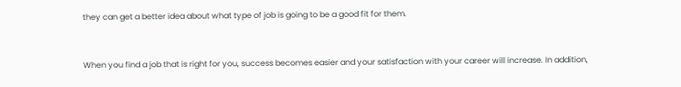they can get a better idea about what type of job is going to be a good fit for them.


When you find a job that is right for you, success becomes easier and your satisfaction with your career will increase. In addition,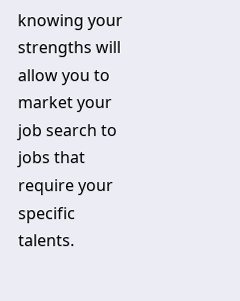knowing your strengths will allow you to market your job search to jobs that require your specific talents.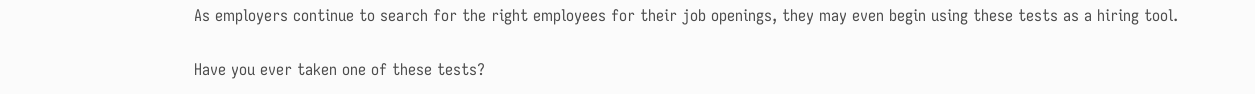As employers continue to search for the right employees for their job openings, they may even begin using these tests as a hiring tool.


Have you ever taken one of these tests?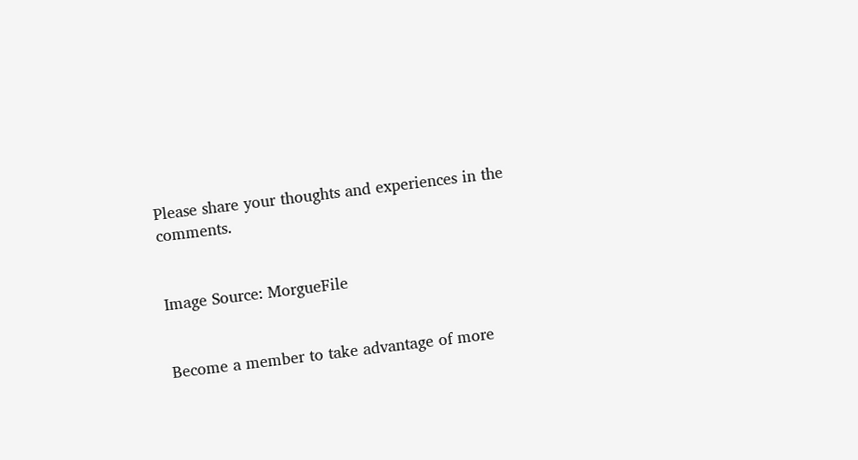Please share your thoughts and experiences in the comments.


Image Source: MorgueFile


Become a member to take advantage of more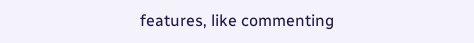features, like commenting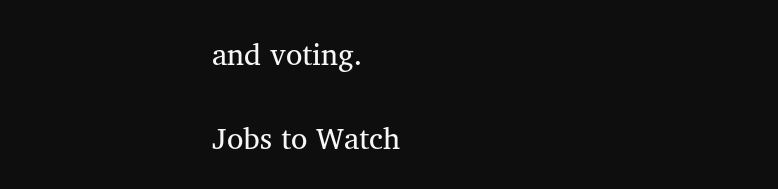and voting.

Jobs to Watch